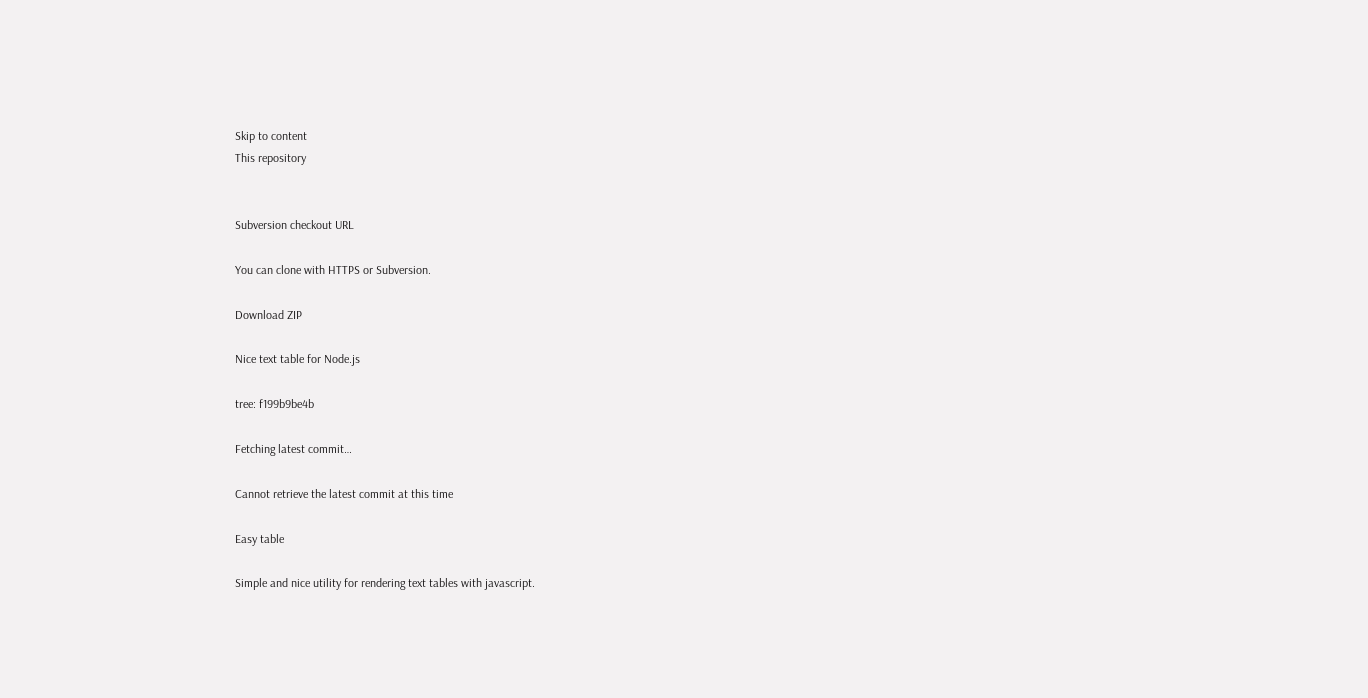Skip to content
This repository


Subversion checkout URL

You can clone with HTTPS or Subversion.

Download ZIP

Nice text table for Node.js

tree: f199b9be4b

Fetching latest commit…

Cannot retrieve the latest commit at this time

Easy table

Simple and nice utility for rendering text tables with javascript.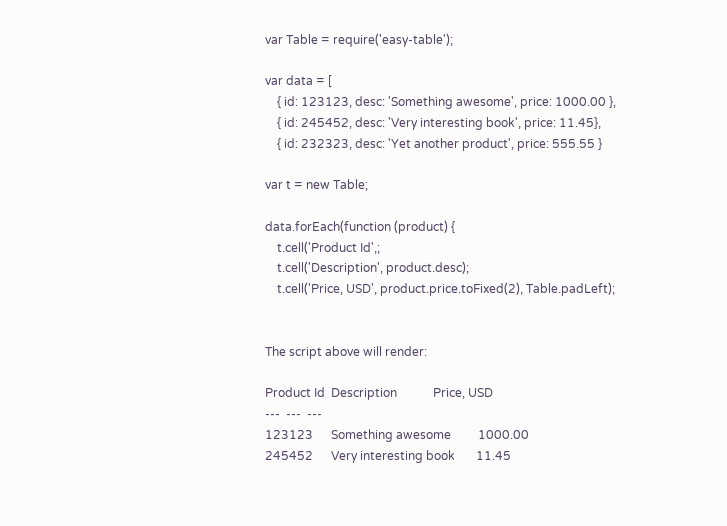var Table = require('easy-table');

var data = [
    { id: 123123, desc: 'Something awesome', price: 1000.00 },
    { id: 245452, desc: 'Very interesting book', price: 11.45},
    { id: 232323, desc: 'Yet another product', price: 555.55 }

var t = new Table;

data.forEach(function (product) {
    t.cell('Product Id',;
    t.cell('Description', product.desc);
    t.cell('Price, USD', product.price.toFixed(2), Table.padLeft);


The script above will render:

Product Id  Description            Price, USD
---  ---  ---
123123      Something awesome         1000.00
245452      Very interesting book       11.45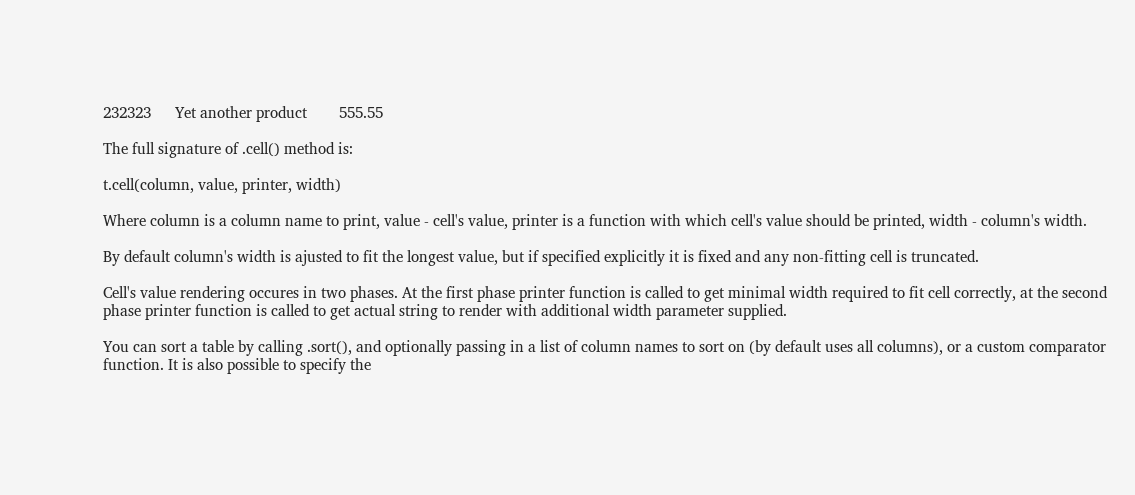232323      Yet another product        555.55

The full signature of .cell() method is:

t.cell(column, value, printer, width)

Where column is a column name to print, value - cell's value, printer is a function with which cell's value should be printed, width - column's width.

By default column's width is ajusted to fit the longest value, but if specified explicitly it is fixed and any non-fitting cell is truncated.

Cell's value rendering occures in two phases. At the first phase printer function is called to get minimal width required to fit cell correctly, at the second phase printer function is called to get actual string to render with additional width parameter supplied.

You can sort a table by calling .sort(), and optionally passing in a list of column names to sort on (by default uses all columns), or a custom comparator function. It is also possible to specify the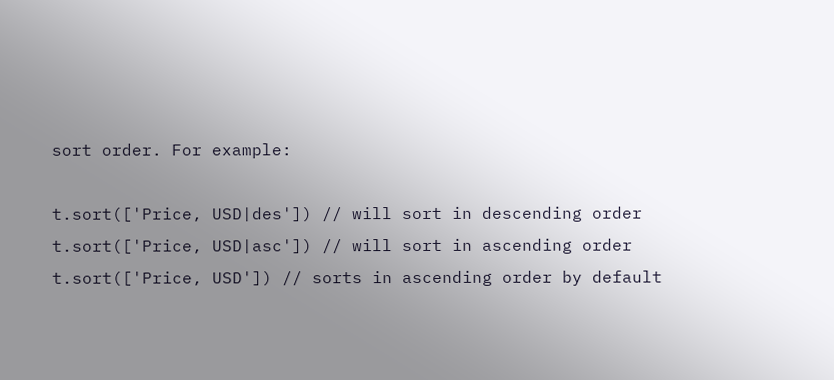sort order. For example:

t.sort(['Price, USD|des']) // will sort in descending order
t.sort(['Price, USD|asc']) // will sort in ascending order
t.sort(['Price, USD']) // sorts in ascending order by default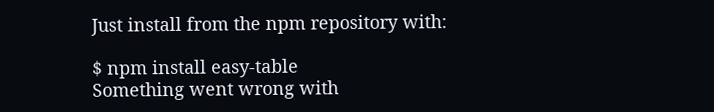Just install from the npm repository with:

$ npm install easy-table
Something went wrong with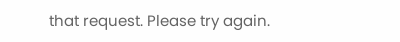that request. Please try again.